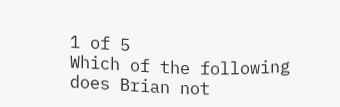1 of 5
Which of the following does Brian not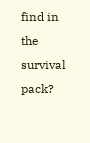find in the survival pack?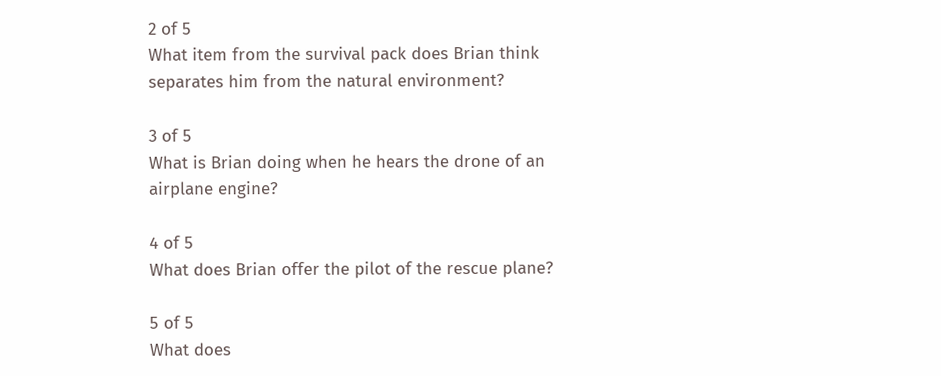2 of 5
What item from the survival pack does Brian think separates him from the natural environment?

3 of 5
What is Brian doing when he hears the drone of an airplane engine?

4 of 5
What does Brian offer the pilot of the rescue plane?

5 of 5
What does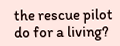the rescue pilot do for a living?